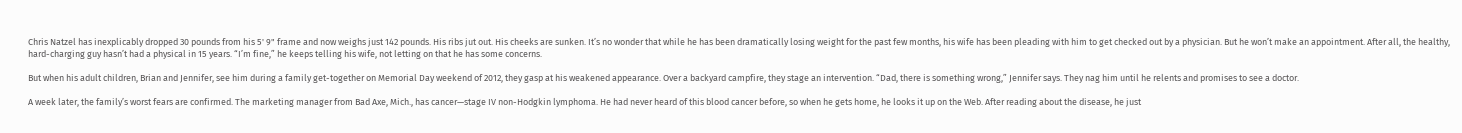Chris Natzel has inexplicably dropped 30 pounds from his 5' 9" frame and now weighs just 142 pounds. His ribs jut out. His cheeks are sunken. It’s no wonder that while he has been dramatically losing weight for the past few months, his wife has been pleading with him to get checked out by a physician. But he won’t make an appointment. After all, the healthy, hard-charging guy hasn’t had a physical in 15 years. “I’m fine,” he keeps telling his wife, not letting on that he has some concerns.

But when his adult children, Brian and Jennifer, see him during a family get-together on Memorial Day weekend of 2012, they gasp at his weakened appearance. Over a backyard campfire, they stage an intervention. “Dad, there is something wrong,” Jennifer says. They nag him until he relents and promises to see a doctor.

A week later, the family’s worst fears are confirmed. The marketing manager from Bad Axe, Mich., has cancer—stage IV non-Hodgkin lymphoma. He had never heard of this blood cancer before, so when he gets home, he looks it up on the Web. After reading about the disease, he just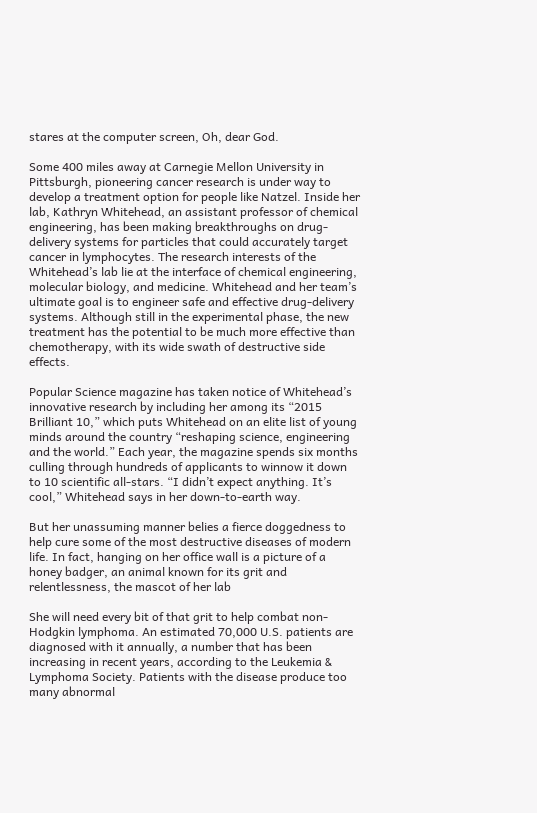stares at the computer screen, Oh, dear God.

Some 400 miles away at Carnegie Mellon University in Pittsburgh, pioneering cancer research is under way to develop a treatment option for people like Natzel. Inside her lab, Kathryn Whitehead, an assistant professor of chemical engineering, has been making breakthroughs on drug-delivery systems for particles that could accurately target cancer in lymphocytes. The research interests of the Whitehead’s lab lie at the interface of chemical engineering, molecular biology, and medicine. Whitehead and her team’s ultimate goal is to engineer safe and effective drug-delivery systems. Although still in the experimental phase, the new treatment has the potential to be much more effective than chemotherapy, with its wide swath of destructive side effects.

Popular Science magazine has taken notice of Whitehead’s innovative research by including her among its “2015 Brilliant 10,” which puts Whitehead on an elite list of young minds around the country “reshaping science, engineering and the world.” Each year, the magazine spends six months culling through hundreds of applicants to winnow it down to 10 scientific all-stars. “I didn’t expect anything. It’s cool,” Whitehead says in her down-to-earth way.

But her unassuming manner belies a fierce doggedness to help cure some of the most destructive diseases of modern life. In fact, hanging on her office wall is a picture of a honey badger, an animal known for its grit and relentlessness, the mascot of her lab

She will need every bit of that grit to help combat non-Hodgkin lymphoma. An estimated 70,000 U.S. patients are diagnosed with it annually, a number that has been increasing in recent years, according to the Leukemia & Lymphoma Society. Patients with the disease produce too many abnormal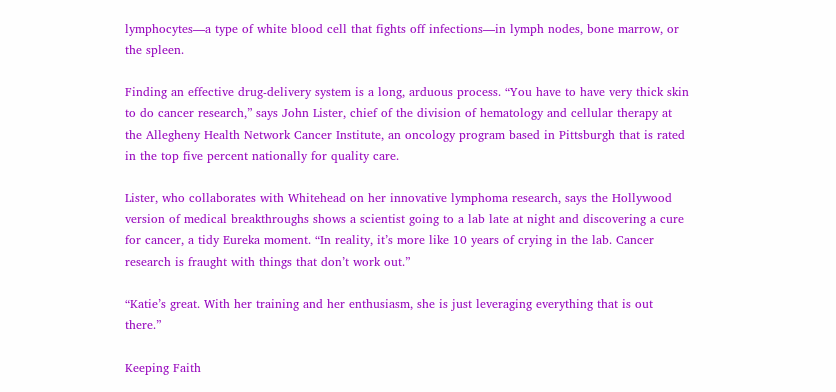lymphocytes—a type of white blood cell that fights off infections—in lymph nodes, bone marrow, or the spleen.

Finding an effective drug-delivery system is a long, arduous process. “You have to have very thick skin to do cancer research,” says John Lister, chief of the division of hematology and cellular therapy at the Allegheny Health Network Cancer Institute, an oncology program based in Pittsburgh that is rated in the top five percent nationally for quality care.

Lister, who collaborates with Whitehead on her innovative lymphoma research, says the Hollywood version of medical breakthroughs shows a scientist going to a lab late at night and discovering a cure for cancer, a tidy Eureka moment. “In reality, it’s more like 10 years of crying in the lab. Cancer research is fraught with things that don’t work out.”

“Katie’s great. With her training and her enthusiasm, she is just leveraging everything that is out there.”

Keeping Faith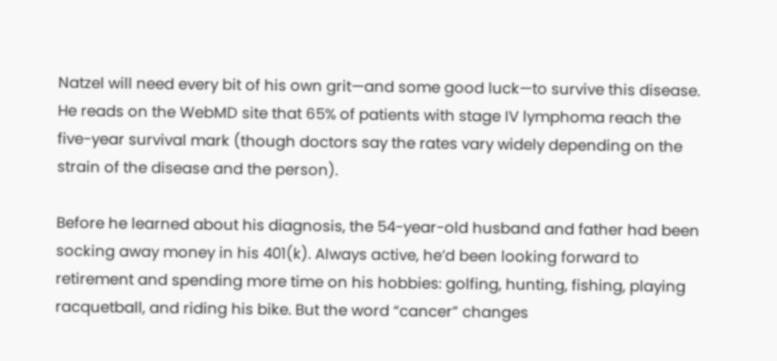Natzel will need every bit of his own grit—and some good luck—to survive this disease. He reads on the WebMD site that 65% of patients with stage IV lymphoma reach the five-year survival mark (though doctors say the rates vary widely depending on the strain of the disease and the person).

Before he learned about his diagnosis, the 54-year-old husband and father had been socking away money in his 401(k). Always active, he’d been looking forward to retirement and spending more time on his hobbies: golfing, hunting, fishing, playing racquetball, and riding his bike. But the word “cancer” changes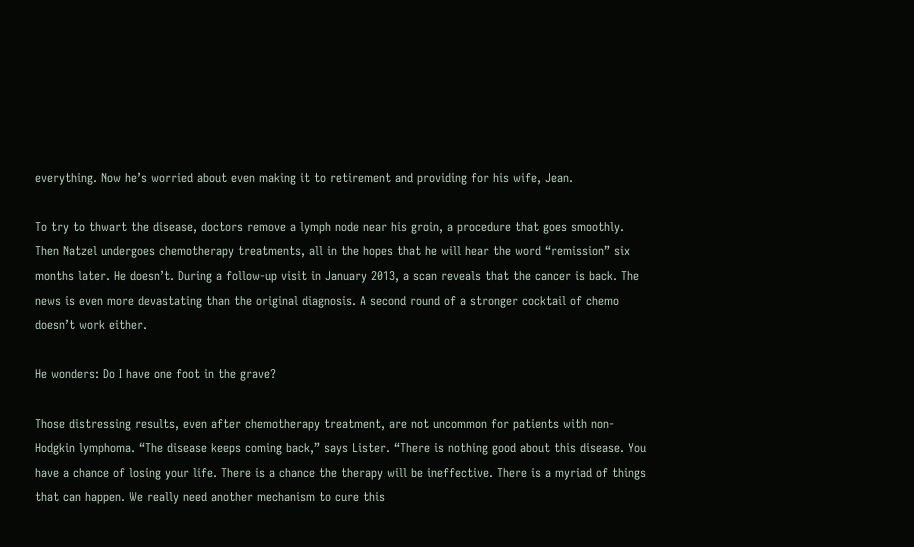everything. Now he’s worried about even making it to retirement and providing for his wife, Jean.

To try to thwart the disease, doctors remove a lymph node near his groin, a procedure that goes smoothly. Then Natzel undergoes chemotherapy treatments, all in the hopes that he will hear the word “remission” six months later. He doesn’t. During a follow-up visit in January 2013, a scan reveals that the cancer is back. The news is even more devastating than the original diagnosis. A second round of a stronger cocktail of chemo doesn’t work either.

He wonders: Do I have one foot in the grave?

Those distressing results, even after chemotherapy treatment, are not uncommon for patients with non-Hodgkin lymphoma. “The disease keeps coming back,” says Lister. “There is nothing good about this disease. You have a chance of losing your life. There is a chance the therapy will be ineffective. There is a myriad of things that can happen. We really need another mechanism to cure this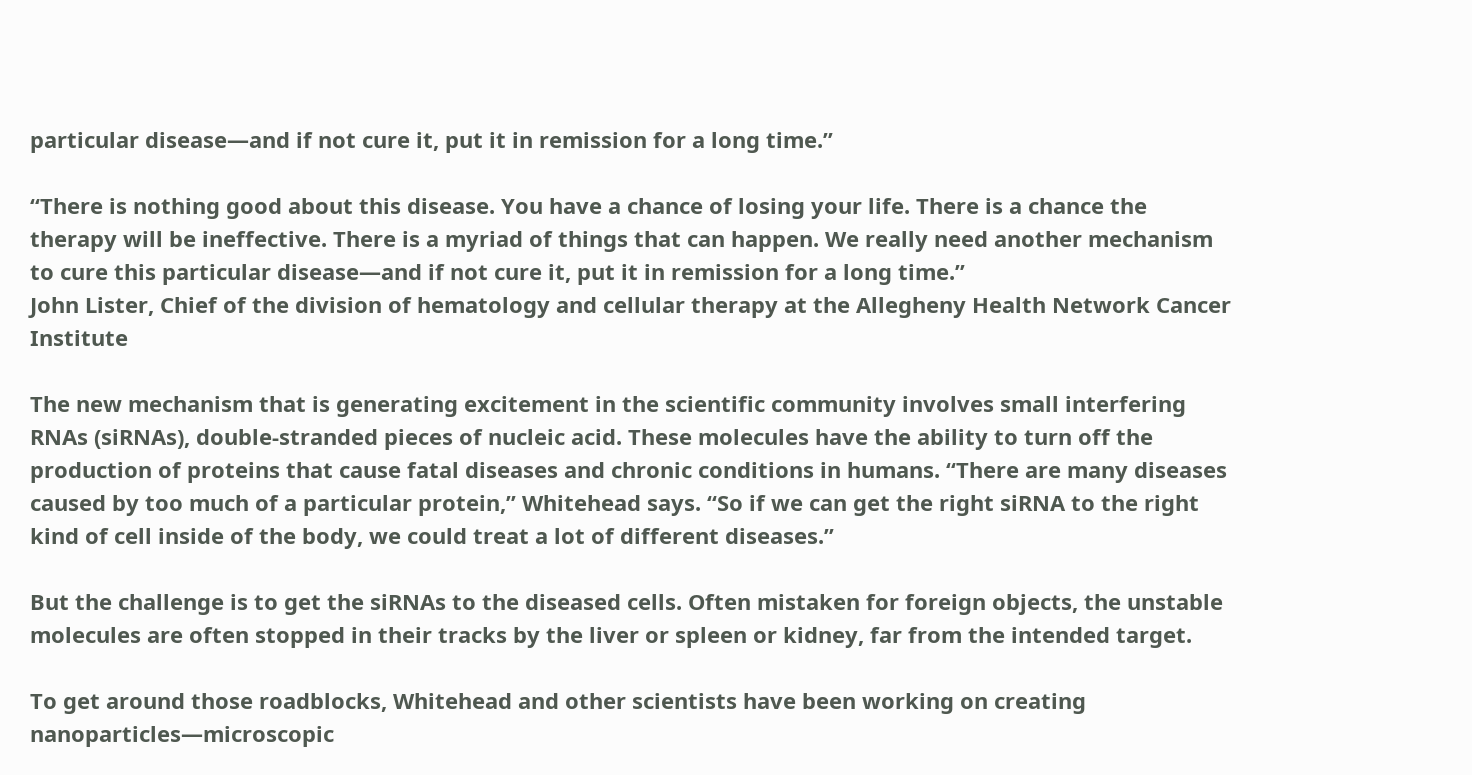particular disease—and if not cure it, put it in remission for a long time.”

“There is nothing good about this disease. You have a chance of losing your life. There is a chance the therapy will be ineffective. There is a myriad of things that can happen. We really need another mechanism to cure this particular disease—and if not cure it, put it in remission for a long time.”
John Lister, Chief of the division of hematology and cellular therapy at the Allegheny Health Network Cancer Institute

The new mechanism that is generating excitement in the scientific community involves small interfering RNAs (siRNAs), double-stranded pieces of nucleic acid. These molecules have the ability to turn off the production of proteins that cause fatal diseases and chronic conditions in humans. “There are many diseases caused by too much of a particular protein,” Whitehead says. “So if we can get the right siRNA to the right kind of cell inside of the body, we could treat a lot of different diseases.”

But the challenge is to get the siRNAs to the diseased cells. Often mistaken for foreign objects, the unstable molecules are often stopped in their tracks by the liver or spleen or kidney, far from the intended target.

To get around those roadblocks, Whitehead and other scientists have been working on creating nanoparticles—microscopic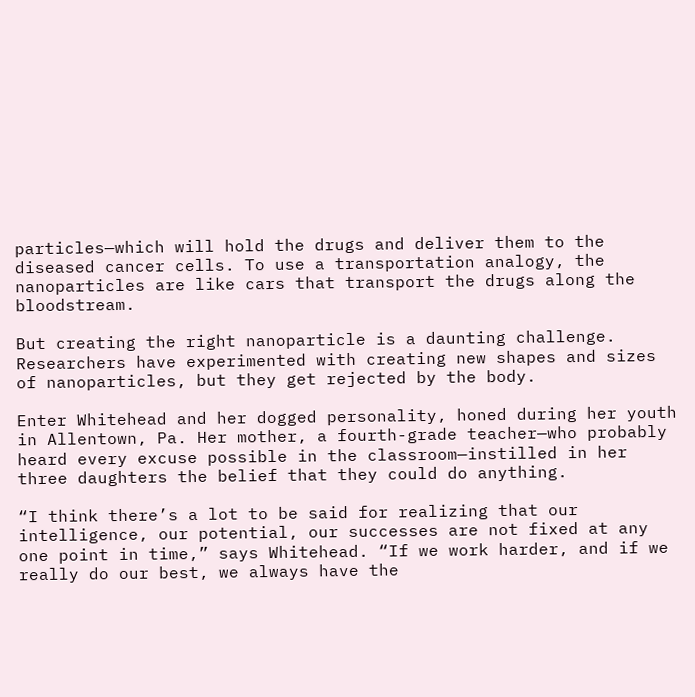particles—which will hold the drugs and deliver them to the diseased cancer cells. To use a transportation analogy, the nanoparticles are like cars that transport the drugs along the bloodstream.

But creating the right nanoparticle is a daunting challenge. Researchers have experimented with creating new shapes and sizes of nanoparticles, but they get rejected by the body.

Enter Whitehead and her dogged personality, honed during her youth in Allentown, Pa. Her mother, a fourth-grade teacher—who probably heard every excuse possible in the classroom—instilled in her three daughters the belief that they could do anything.

“I think there’s a lot to be said for realizing that our intelligence, our potential, our successes are not fixed at any one point in time,” says Whitehead. “If we work harder, and if we really do our best, we always have the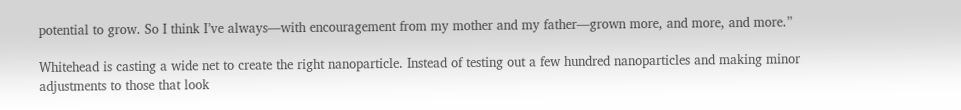potential to grow. So I think I’ve always—with encouragement from my mother and my father—grown more, and more, and more.”

Whitehead is casting a wide net to create the right nanoparticle. Instead of testing out a few hundred nanoparticles and making minor adjustments to those that look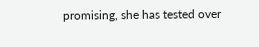promising, she has tested over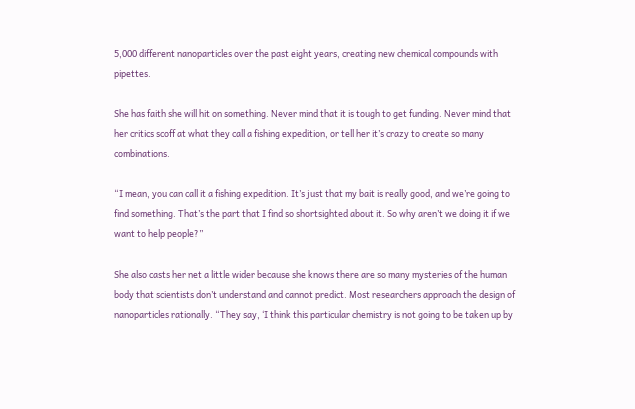5,000 different nanoparticles over the past eight years, creating new chemical compounds with pipettes.

She has faith she will hit on something. Never mind that it is tough to get funding. Never mind that her critics scoff at what they call a fishing expedition, or tell her it’s crazy to create so many combinations.

“I mean, you can call it a fishing expedition. It’s just that my bait is really good, and we’re going to find something. That’s the part that I find so shortsighted about it. So why aren’t we doing it if we want to help people?”

She also casts her net a little wider because she knows there are so many mysteries of the human body that scientists don’t understand and cannot predict. Most researchers approach the design of nanoparticles rationally. “They say, ‘I think this particular chemistry is not going to be taken up by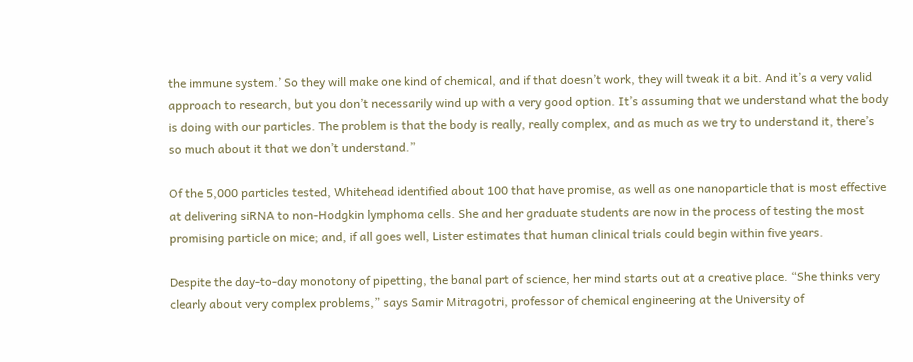the immune system.’ So they will make one kind of chemical, and if that doesn’t work, they will tweak it a bit. And it’s a very valid approach to research, but you don’t necessarily wind up with a very good option. It’s assuming that we understand what the body is doing with our particles. The problem is that the body is really, really complex, and as much as we try to understand it, there’s so much about it that we don’t understand.”

Of the 5,000 particles tested, Whitehead identified about 100 that have promise, as well as one nanoparticle that is most effective at delivering siRNA to non-Hodgkin lymphoma cells. She and her graduate students are now in the process of testing the most promising particle on mice; and, if all goes well, Lister estimates that human clinical trials could begin within five years.

Despite the day-to-day monotony of pipetting, the banal part of science, her mind starts out at a creative place. “She thinks very clearly about very complex problems,” says Samir Mitragotri, professor of chemical engineering at the University of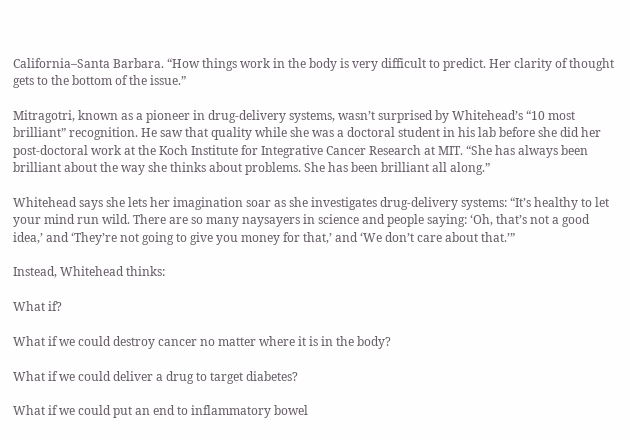California–Santa Barbara. “How things work in the body is very difficult to predict. Her clarity of thought gets to the bottom of the issue.”

Mitragotri, known as a pioneer in drug-delivery systems, wasn’t surprised by Whitehead’s “10 most brilliant” recognition. He saw that quality while she was a doctoral student in his lab before she did her post-doctoral work at the Koch Institute for Integrative Cancer Research at MIT. “She has always been brilliant about the way she thinks about problems. She has been brilliant all along.”

Whitehead says she lets her imagination soar as she investigates drug-delivery systems: “It’s healthy to let your mind run wild. There are so many naysayers in science and people saying: ‘Oh, that’s not a good idea,’ and ‘They’re not going to give you money for that,’ and ‘We don’t care about that.’”

Instead, Whitehead thinks:

What if?

What if we could destroy cancer no matter where it is in the body?

What if we could deliver a drug to target diabetes?

What if we could put an end to inflammatory bowel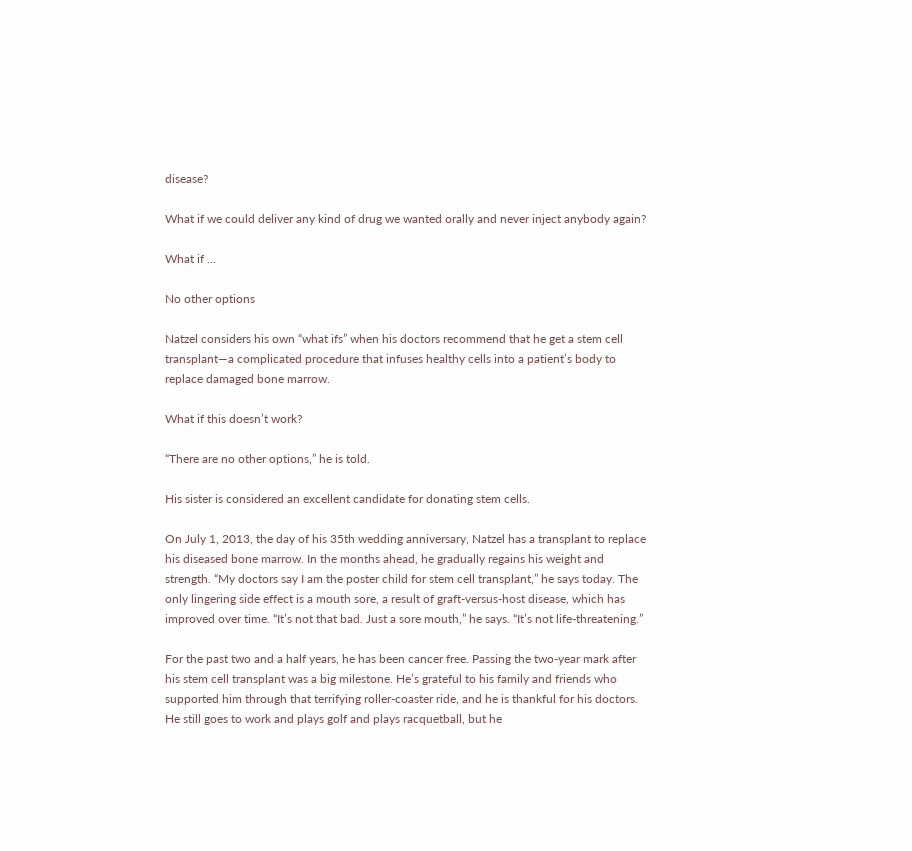disease?

What if we could deliver any kind of drug we wanted orally and never inject anybody again?

What if …

No other options

Natzel considers his own “what ifs” when his doctors recommend that he get a stem cell transplant—a complicated procedure that infuses healthy cells into a patient’s body to replace damaged bone marrow.

What if this doesn’t work?

“There are no other options,” he is told.

His sister is considered an excellent candidate for donating stem cells.

On July 1, 2013, the day of his 35th wedding anniversary, Natzel has a transplant to replace his diseased bone marrow. In the months ahead, he gradually regains his weight and strength. “My doctors say I am the poster child for stem cell transplant,” he says today. The only lingering side effect is a mouth sore, a result of graft-versus-host disease, which has improved over time. “It’s not that bad. Just a sore mouth,” he says. “It’s not life-threatening.”

For the past two and a half years, he has been cancer free. Passing the two-year mark after his stem cell transplant was a big milestone. He’s grateful to his family and friends who supported him through that terrifying roller-coaster ride, and he is thankful for his doctors. He still goes to work and plays golf and plays racquetball, but he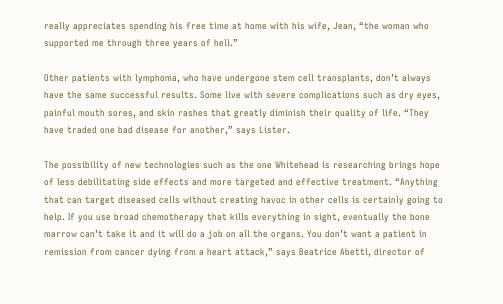really appreciates spending his free time at home with his wife, Jean, “the woman who supported me through three years of hell.”

Other patients with lymphoma, who have undergone stem cell transplants, don’t always have the same successful results. Some live with severe complications such as dry eyes, painful mouth sores, and skin rashes that greatly diminish their quality of life. “They have traded one bad disease for another,” says Lister.

The possibility of new technologies such as the one Whitehead is researching brings hope of less debilitating side effects and more targeted and effective treatment. “Anything that can target diseased cells without creating havoc in other cells is certainly going to help. If you use broad chemotherapy that kills everything in sight, eventually the bone marrow can’t take it and it will do a job on all the organs. You don’t want a patient in remission from cancer dying from a heart attack,” says Beatrice Abetti, director of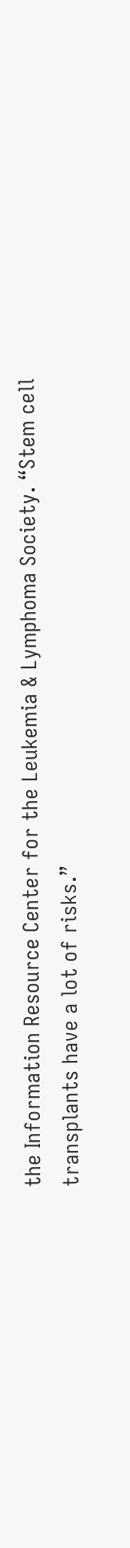the Information Resource Center for the Leukemia & Lymphoma Society. “Stem cell transplants have a lot of risks.”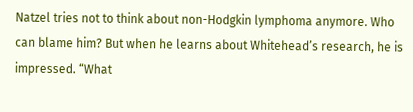Natzel tries not to think about non-Hodgkin lymphoma anymore. Who can blame him? But when he learns about Whitehead’s research, he is impressed. “What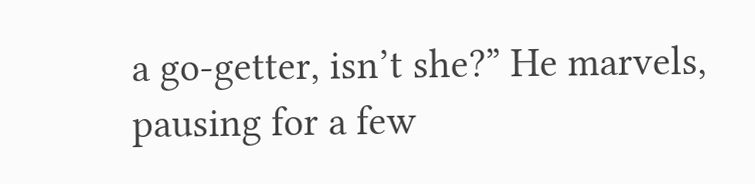a go-getter, isn’t she?” He marvels, pausing for a few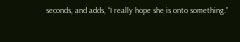seconds, and adds, “I really hope she is onto something.”